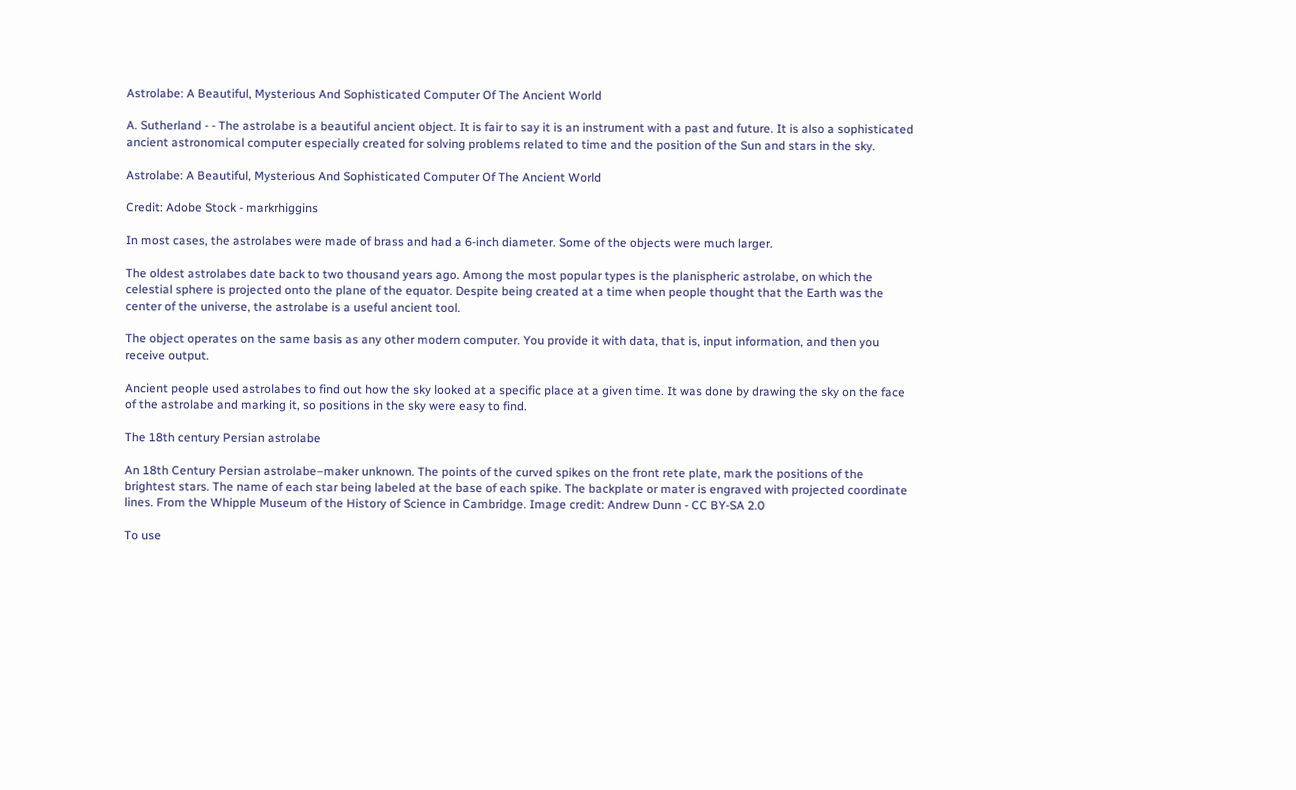Astrolabe: A Beautiful, Mysterious And Sophisticated Computer Of The Ancient World

A. Sutherland - - The astrolabe is a beautiful ancient object. It is fair to say it is an instrument with a past and future. It is also a sophisticated ancient astronomical computer especially created for solving problems related to time and the position of the Sun and stars in the sky.

Astrolabe: A Beautiful, Mysterious And Sophisticated Computer Of The Ancient World

Credit: Adobe Stock - markrhiggins

In most cases, the astrolabes were made of brass and had a 6-inch diameter. Some of the objects were much larger.

The oldest astrolabes date back to two thousand years ago. Among the most popular types is the planispheric astrolabe, on which the celestial sphere is projected onto the plane of the equator. Despite being created at a time when people thought that the Earth was the center of the universe, the astrolabe is a useful ancient tool.

The object operates on the same basis as any other modern computer. You provide it with data, that is, input information, and then you receive output.

Ancient people used astrolabes to find out how the sky looked at a specific place at a given time. It was done by drawing the sky on the face of the astrolabe and marking it, so positions in the sky were easy to find.

The 18th century Persian astrolabe

An 18th Century Persian astrolabe–maker unknown. The points of the curved spikes on the front rete plate, mark the positions of the brightest stars. The name of each star being labeled at the base of each spike. The backplate or mater is engraved with projected coordinate lines. From the Whipple Museum of the History of Science in Cambridge. Image credit: Andrew Dunn - CC BY-SA 2.0

To use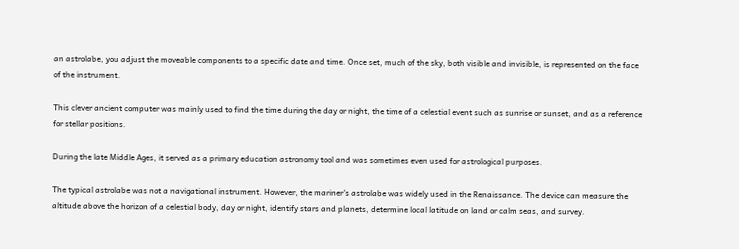an astrolabe, you adjust the moveable components to a specific date and time. Once set, much of the sky, both visible and invisible, is represented on the face of the instrument.

This clever ancient computer was mainly used to find the time during the day or night, the time of a celestial event such as sunrise or sunset, and as a reference for stellar positions.

During the late Middle Ages, it served as a primary education astronomy tool and was sometimes even used for astrological purposes.

The typical astrolabe was not a navigational instrument. However, the mariner's astrolabe was widely used in the Renaissance. The device can measure the altitude above the horizon of a celestial body, day or night, identify stars and planets, determine local latitude on land or calm seas, and survey.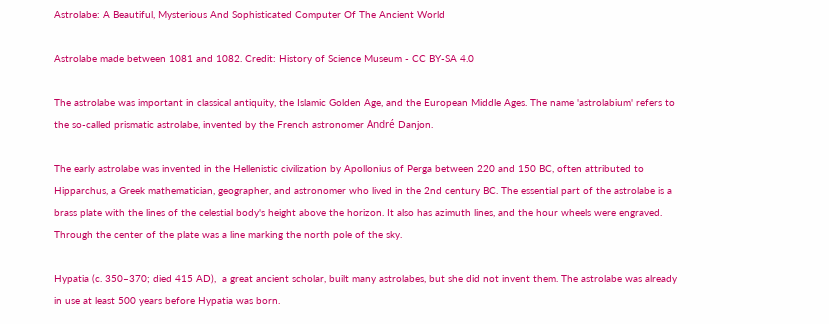Astrolabe: A Beautiful, Mysterious And Sophisticated Computer Of The Ancient World

Astrolabe made between 1081 and 1082. Credit: History of Science Museum - CC BY-SA 4.0

The astrolabe was important in classical antiquity, the Islamic Golden Age, and the European Middle Ages. The name 'astrolabium' refers to the so-called prismatic astrolabe, invented by the French astronomer André Danjon.

The early astrolabe was invented in the Hellenistic civilization by Apollonius of Perga between 220 and 150 BC, often attributed to Hipparchus, a Greek mathematician, geographer, and astronomer who lived in the 2nd century BC. The essential part of the astrolabe is a brass plate with the lines of the celestial body's height above the horizon. It also has azimuth lines, and the hour wheels were engraved. Through the center of the plate was a line marking the north pole of the sky.

Hypatia (c. 350–370; died 415 AD),  a great ancient scholar, built many astrolabes, but she did not invent them. The astrolabe was already in use at least 500 years before Hypatia was born.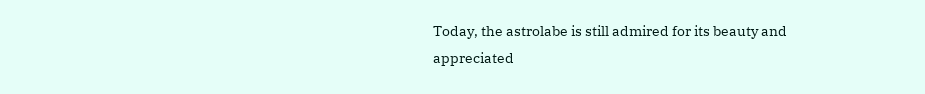Today, the astrolabe is still admired for its beauty and appreciated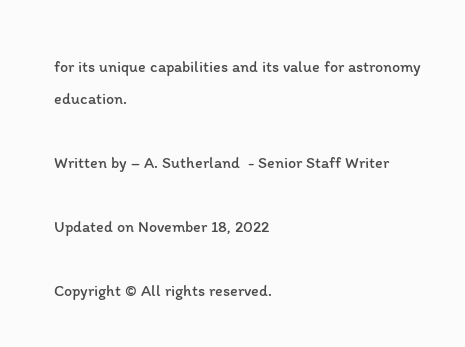for its unique capabilities and its value for astronomy education.

Written by – A. Sutherland  - Senior Staff Writer

Updated on November 18, 2022

Copyright © All rights reserved.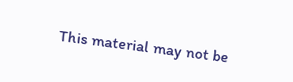This material may not be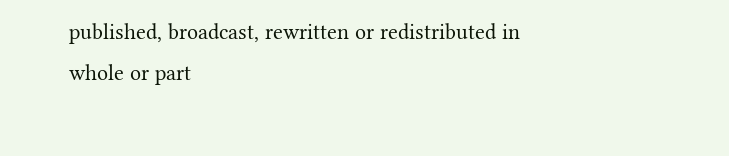published, broadcast, rewritten or redistributed in whole or part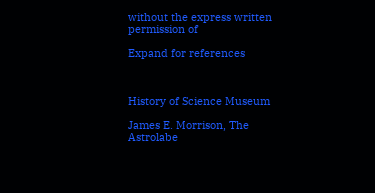without the express written permission of

Expand for references



History of Science Museum

James E. Morrison, The Astrolabe